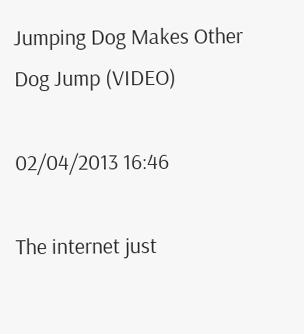Jumping Dog Makes Other Dog Jump (VIDEO)

02/04/2013 16:46

The internet just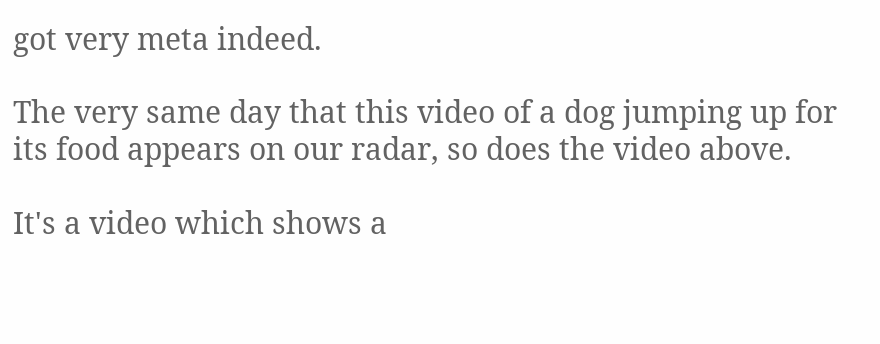got very meta indeed.

The very same day that this video of a dog jumping up for its food appears on our radar, so does the video above.

It's a video which shows a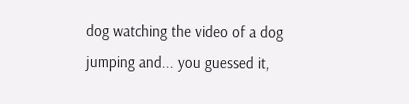dog watching the video of a dog jumping and... you guessed it,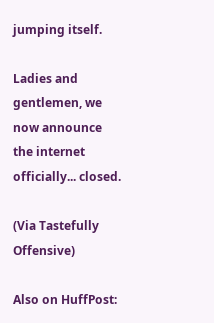jumping itself.

Ladies and gentlemen, we now announce the internet officially... closed.

(Via Tastefully Offensive)

Also on HuffPost: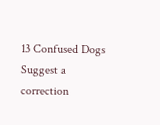13 Confused Dogs
Suggest a correction